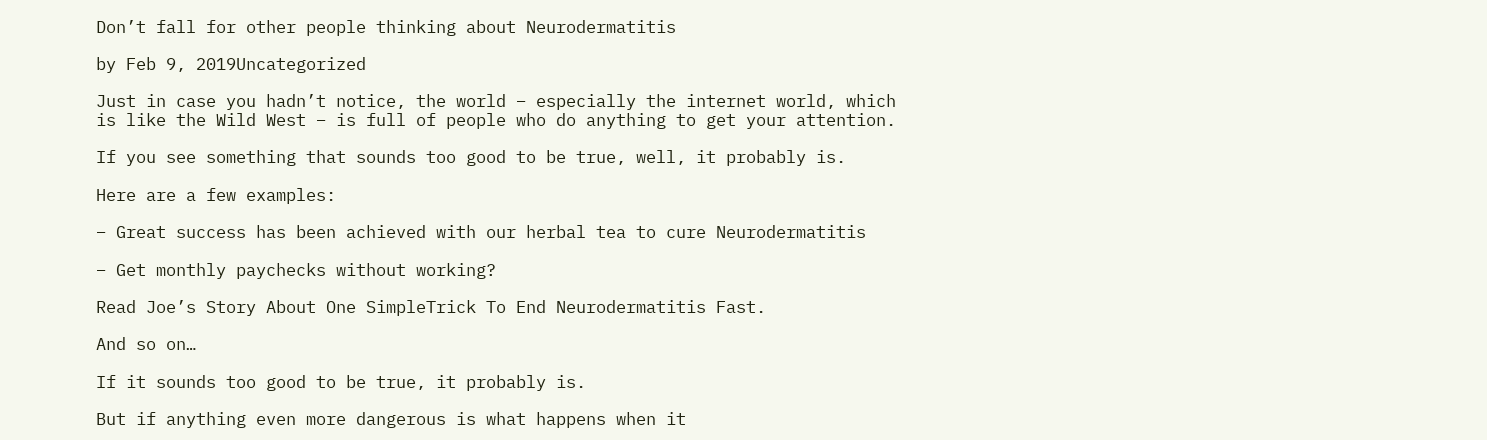Don’t fall for other people thinking about Neurodermatitis

by Feb 9, 2019Uncategorized

Just in case you hadn’t notice, the world – especially the internet world, which is like the Wild West – is full of people who do anything to get your attention.

If you see something that sounds too good to be true, well, it probably is.

Here are a few examples:

– Great success has been achieved with our herbal tea to cure Neurodermatitis

– Get monthly paychecks without working?

Read Joe’s Story About One SimpleTrick To End Neurodermatitis Fast.

And so on…

If it sounds too good to be true, it probably is.

But if anything even more dangerous is what happens when it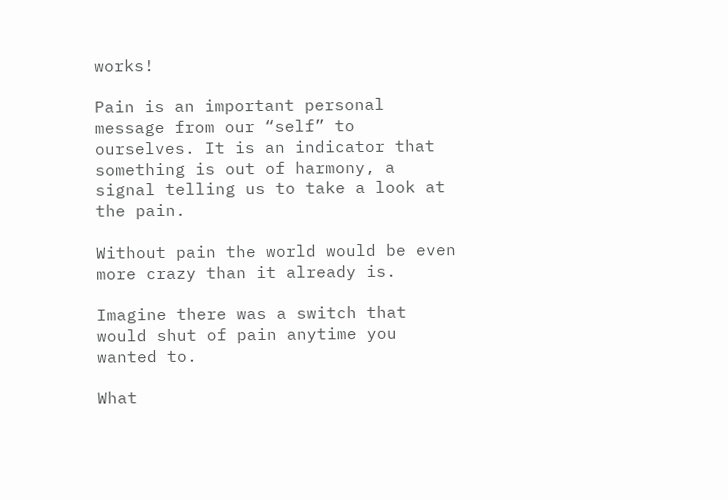works!

Pain is an important personal message from our “self” to ourselves. It is an indicator that something is out of harmony, a signal telling us to take a look at the pain.

Without pain the world would be even more crazy than it already is.

Imagine there was a switch that would shut of pain anytime you wanted to.

What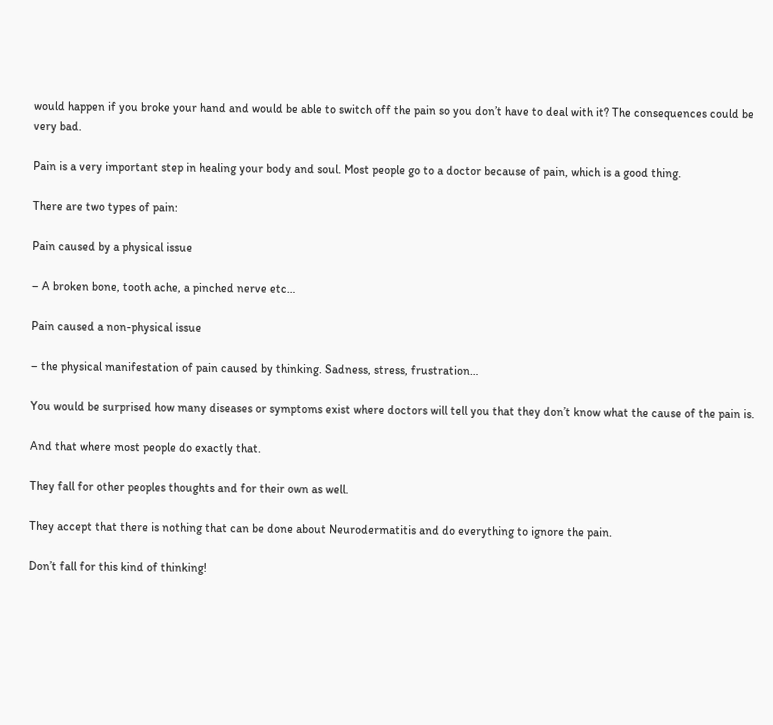would happen if you broke your hand and would be able to switch off the pain so you don’t have to deal with it? The consequences could be very bad.

Pain is a very important step in healing your body and soul. Most people go to a doctor because of pain, which is a good thing.

There are two types of pain:

Pain caused by a physical issue

– A broken bone, tooth ache, a pinched nerve etc…

Pain caused a non-physical issue

– the physical manifestation of pain caused by thinking. Sadness, stress, frustration…

You would be surprised how many diseases or symptoms exist where doctors will tell you that they don’t know what the cause of the pain is.

And that where most people do exactly that.

They fall for other peoples thoughts and for their own as well.

They accept that there is nothing that can be done about Neurodermatitis and do everything to ignore the pain.

Don’t fall for this kind of thinking!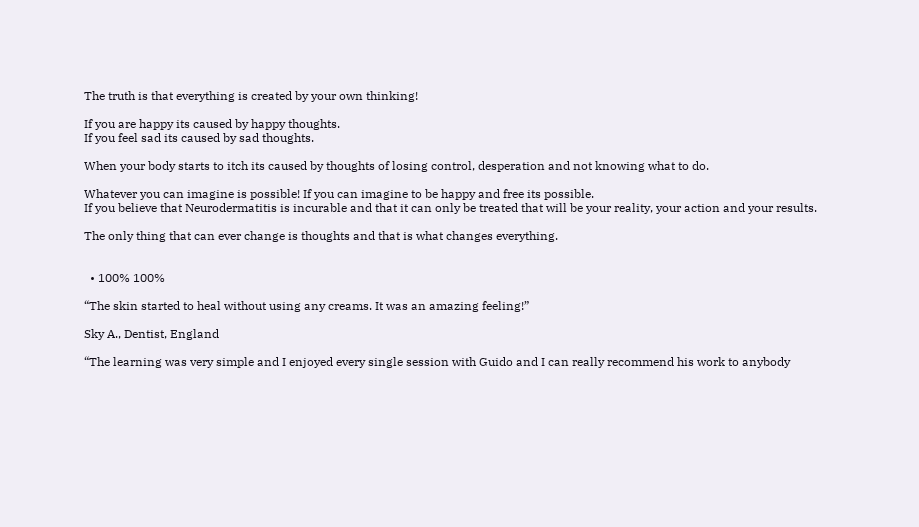The truth is that everything is created by your own thinking!

If you are happy its caused by happy thoughts.
If you feel sad its caused by sad thoughts.

When your body starts to itch its caused by thoughts of losing control, desperation and not knowing what to do.

Whatever you can imagine is possible! If you can imagine to be happy and free its possible.
If you believe that Neurodermatitis is incurable and that it can only be treated that will be your reality, your action and your results.

The only thing that can ever change is thoughts and that is what changes everything.


  • 100% 100%

“The skin started to heal without using any creams. It was an amazing feeling!”

Sky A., Dentist, England

“The learning was very simple and I enjoyed every single session with Guido and I can really recommend his work to anybody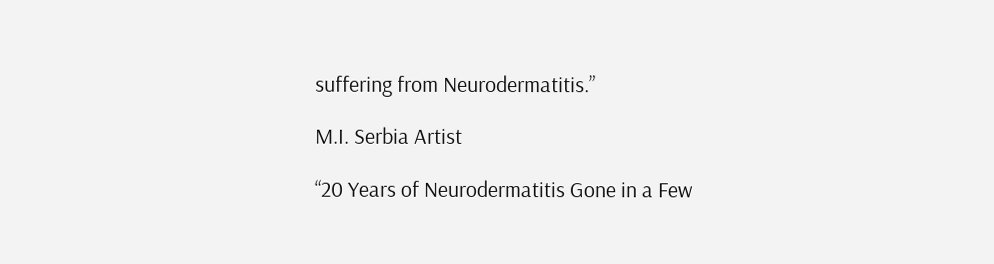suffering from Neurodermatitis.”

M.I. Serbia Artist

“20 Years of Neurodermatitis Gone in a Few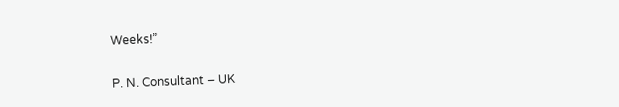Weeks!”

P. N. Consultant – UK